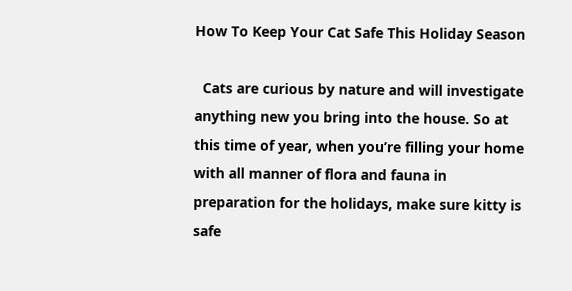How To Keep Your Cat Safe This Holiday Season

  Cats are curious by nature and will investigate anything new you bring into the house. So at this time of year, when you’re filling your home with all manner of flora and fauna in preparation for the holidays, make sure kitty is safe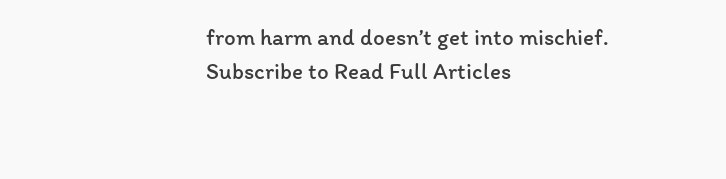from harm and doesn’t get into mischief. Subscribe to Read Full Articles